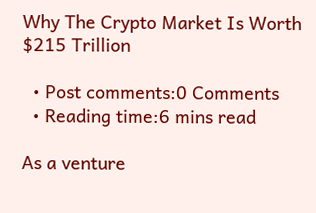Why The Crypto Market Is Worth $215 Trillion

  • Post comments:0 Comments
  • Reading time:6 mins read

As a venture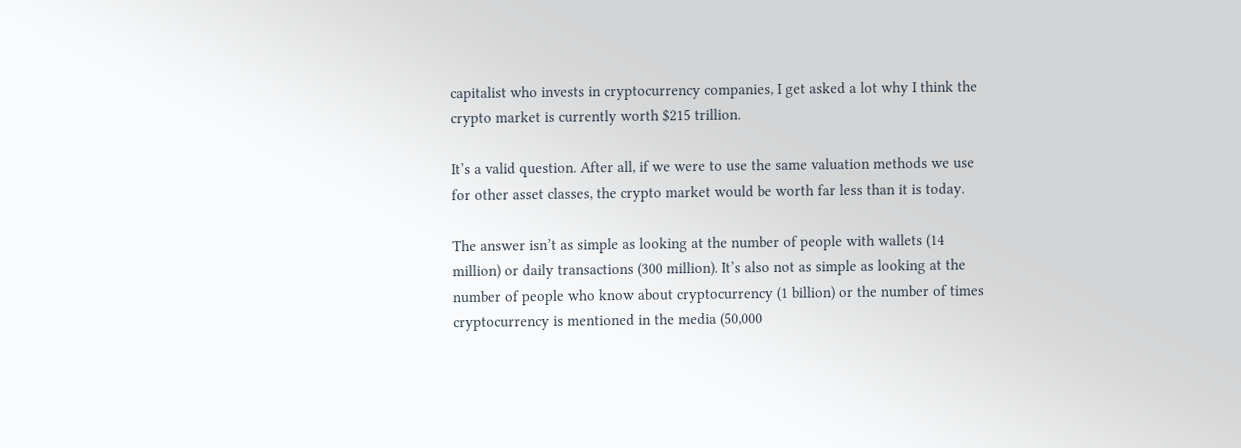capitalist who invests in cryptocurrency companies, I get asked a lot why I think the crypto market is currently worth $215 trillion.

It’s a valid question. After all, if we were to use the same valuation methods we use for other asset classes, the crypto market would be worth far less than it is today.

The answer isn’t as simple as looking at the number of people with wallets (14 million) or daily transactions (300 million). It’s also not as simple as looking at the number of people who know about cryptocurrency (1 billion) or the number of times cryptocurrency is mentioned in the media (50,000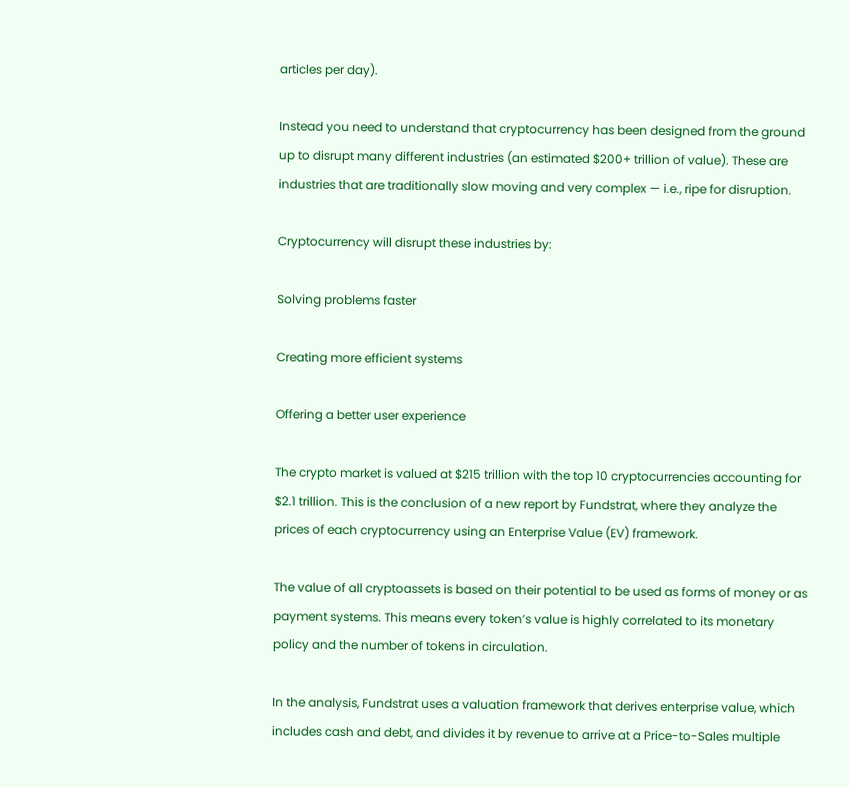articles per day).

Instead you need to understand that cryptocurrency has been designed from the ground up to disrupt many different industries (an estimated $200+ trillion of value). These are industries that are traditionally slow moving and very complex — i.e., ripe for disruption.

Cryptocurrency will disrupt these industries by:

Solving problems faster

Creating more efficient systems

Offering a better user experience

The crypto market is valued at $215 trillion with the top 10 cryptocurrencies accounting for $2.1 trillion. This is the conclusion of a new report by Fundstrat, where they analyze the prices of each cryptocurrency using an Enterprise Value (EV) framework.

The value of all cryptoassets is based on their potential to be used as forms of money or as payment systems. This means every token’s value is highly correlated to its monetary policy and the number of tokens in circulation.

In the analysis, Fundstrat uses a valuation framework that derives enterprise value, which includes cash and debt, and divides it by revenue to arrive at a Price-to-Sales multiple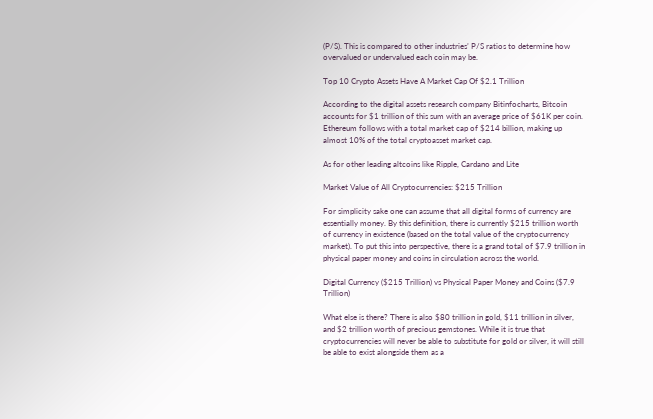(P/S). This is compared to other industries’ P/S ratios to determine how overvalued or undervalued each coin may be.

Top 10 Crypto Assets Have A Market Cap Of $2.1 Trillion

According to the digital assets research company Bitinfocharts, Bitcoin accounts for $1 trillion of this sum with an average price of $61K per coin. Ethereum follows with a total market cap of $214 billion, making up almost 10% of the total cryptoasset market cap.

As for other leading altcoins like Ripple, Cardano and Lite

Market Value of All Cryptocurrencies: $215 Trillion

For simplicity sake one can assume that all digital forms of currency are essentially money. By this definition, there is currently $215 trillion worth of currency in existence (based on the total value of the cryptocurrency market). To put this into perspective, there is a grand total of $7.9 trillion in physical paper money and coins in circulation across the world.

Digital Currency ($215 Trillion) vs Physical Paper Money and Coins ($7.9 Trillion)

What else is there? There is also $80 trillion in gold, $11 trillion in silver, and $2 trillion worth of precious gemstones. While it is true that cryptocurrencies will never be able to substitute for gold or silver, it will still be able to exist alongside them as a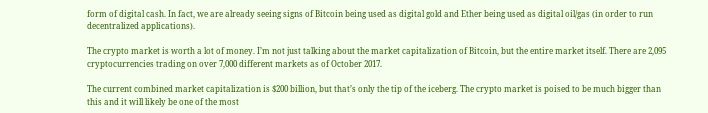form of digital cash. In fact, we are already seeing signs of Bitcoin being used as digital gold and Ether being used as digital oil/gas (in order to run decentralized applications).

The crypto market is worth a lot of money. I’m not just talking about the market capitalization of Bitcoin, but the entire market itself. There are 2,095 cryptocurrencies trading on over 7,000 different markets as of October 2017.

The current combined market capitalization is $200 billion, but that’s only the tip of the iceberg. The crypto market is poised to be much bigger than this and it will likely be one of the most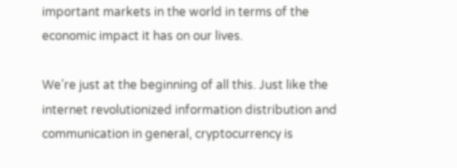important markets in the world in terms of the economic impact it has on our lives.

We’re just at the beginning of all this. Just like the internet revolutionized information distribution and communication in general, cryptocurrency is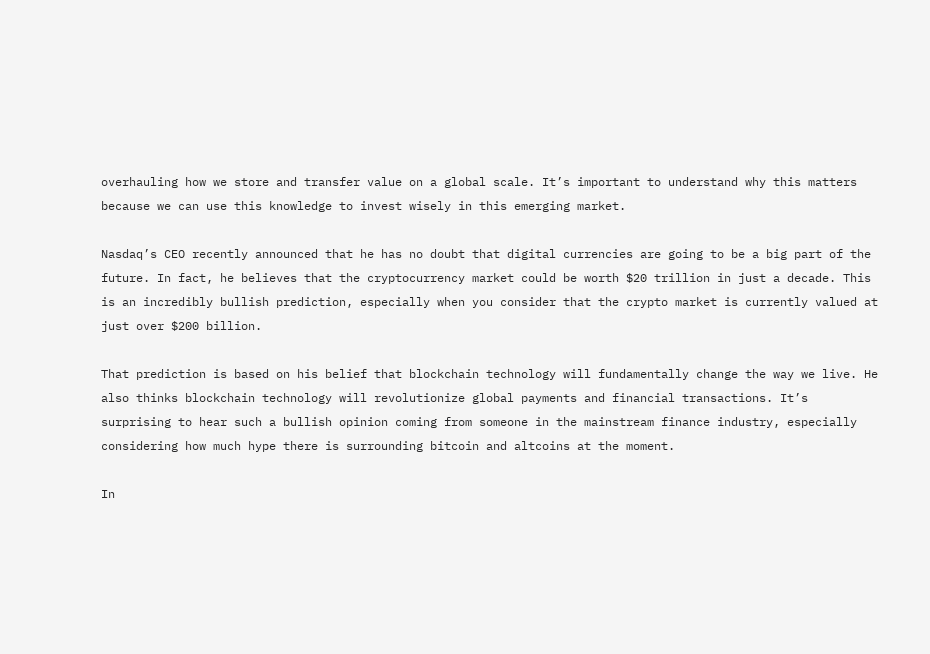overhauling how we store and transfer value on a global scale. It’s important to understand why this matters because we can use this knowledge to invest wisely in this emerging market.

Nasdaq’s CEO recently announced that he has no doubt that digital currencies are going to be a big part of the future. In fact, he believes that the cryptocurrency market could be worth $20 trillion in just a decade. This is an incredibly bullish prediction, especially when you consider that the crypto market is currently valued at just over $200 billion.

That prediction is based on his belief that blockchain technology will fundamentally change the way we live. He also thinks blockchain technology will revolutionize global payments and financial transactions. It’s surprising to hear such a bullish opinion coming from someone in the mainstream finance industry, especially considering how much hype there is surrounding bitcoin and altcoins at the moment.

In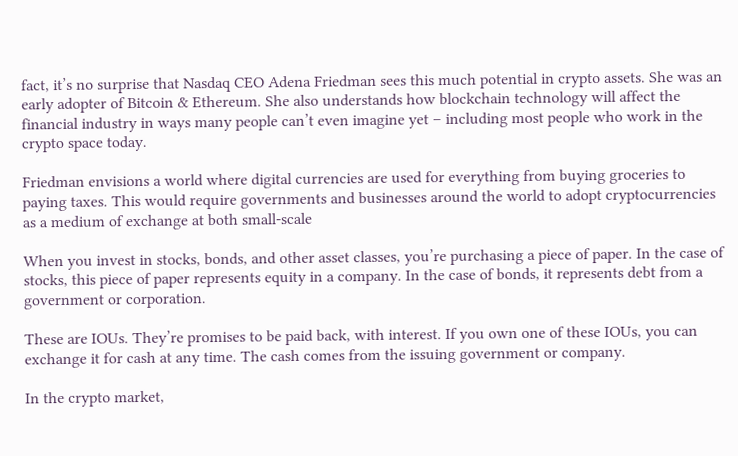fact, it’s no surprise that Nasdaq CEO Adena Friedman sees this much potential in crypto assets. She was an early adopter of Bitcoin & Ethereum. She also understands how blockchain technology will affect the financial industry in ways many people can’t even imagine yet – including most people who work in the crypto space today.

Friedman envisions a world where digital currencies are used for everything from buying groceries to paying taxes. This would require governments and businesses around the world to adopt cryptocurrencies as a medium of exchange at both small-scale

When you invest in stocks, bonds, and other asset classes, you’re purchasing a piece of paper. In the case of stocks, this piece of paper represents equity in a company. In the case of bonds, it represents debt from a government or corporation.

These are IOUs. They’re promises to be paid back, with interest. If you own one of these IOUs, you can exchange it for cash at any time. The cash comes from the issuing government or company.

In the crypto market,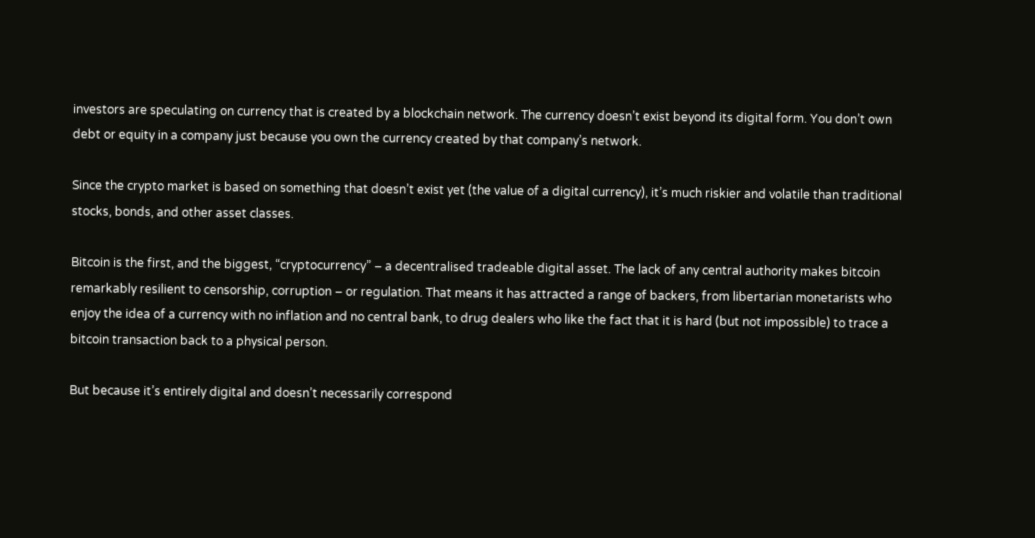investors are speculating on currency that is created by a blockchain network. The currency doesn’t exist beyond its digital form. You don’t own debt or equity in a company just because you own the currency created by that company’s network.

Since the crypto market is based on something that doesn’t exist yet (the value of a digital currency), it’s much riskier and volatile than traditional stocks, bonds, and other asset classes.

Bitcoin is the first, and the biggest, “cryptocurrency” – a decentralised tradeable digital asset. The lack of any central authority makes bitcoin remarkably resilient to censorship, corruption – or regulation. That means it has attracted a range of backers, from libertarian monetarists who enjoy the idea of a currency with no inflation and no central bank, to drug dealers who like the fact that it is hard (but not impossible) to trace a bitcoin transaction back to a physical person.

But because it’s entirely digital and doesn’t necessarily correspond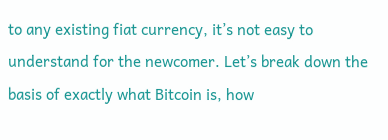to any existing fiat currency, it’s not easy to understand for the newcomer. Let’s break down the basis of exactly what Bitcoin is, how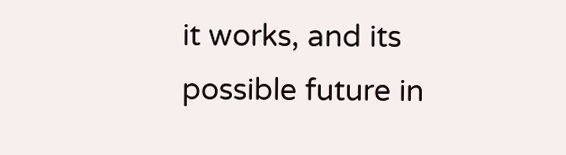it works, and its possible future in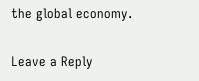the global economy.

Leave a Reply